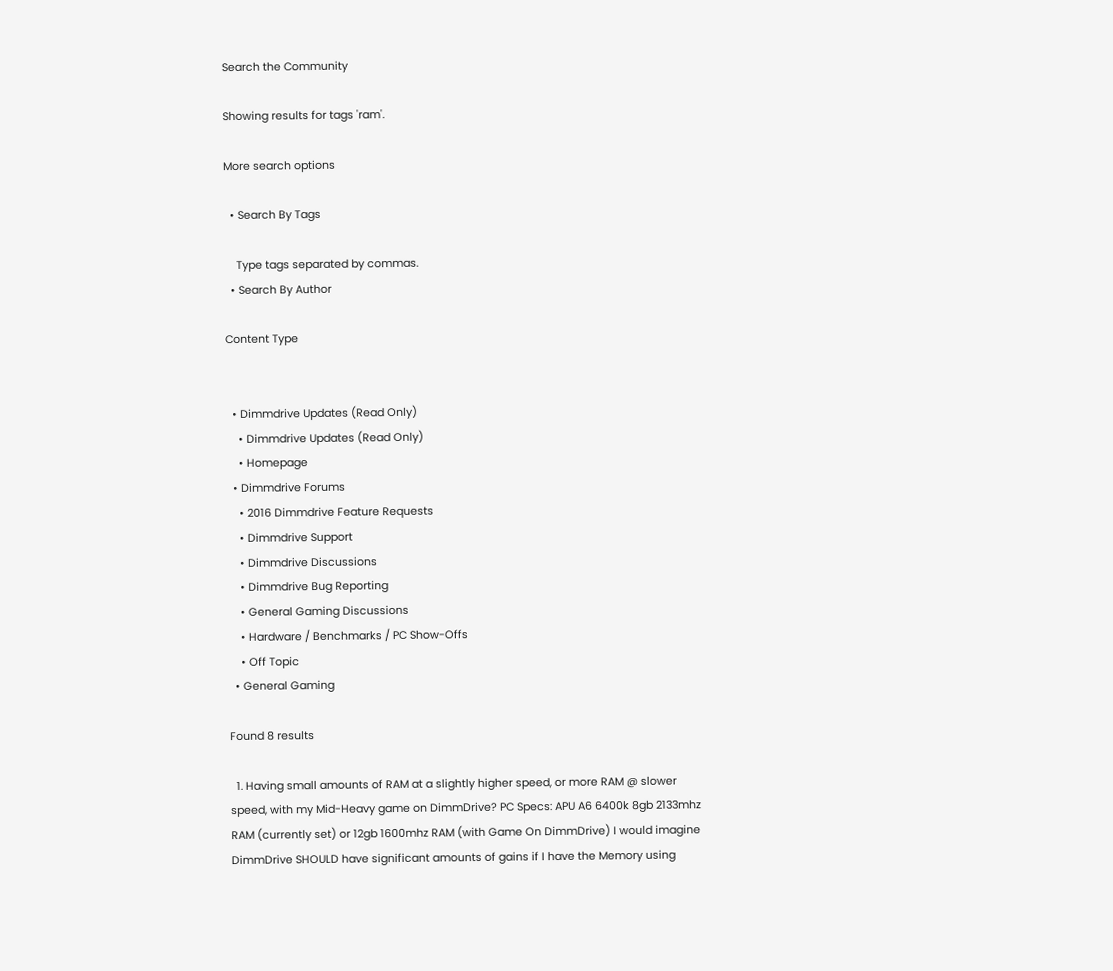Search the Community

Showing results for tags 'ram'.

More search options

  • Search By Tags

    Type tags separated by commas.
  • Search By Author

Content Type


  • Dimmdrive Updates (Read Only)
    • Dimmdrive Updates (Read Only)
    • Homepage
  • Dimmdrive Forums
    • 2016 Dimmdrive Feature Requests
    • Dimmdrive Support
    • Dimmdrive Discussions
    • Dimmdrive Bug Reporting
    • General Gaming Discussions
    • Hardware / Benchmarks / PC Show-Offs
    • Off Topic
  • General Gaming

Found 8 results

  1. Having small amounts of RAM at a slightly higher speed, or more RAM @ slower speed, with my Mid-Heavy game on DimmDrive? PC Specs: APU A6 6400k 8gb 2133mhz RAM (currently set) or 12gb 1600mhz RAM (with Game On DimmDrive) I would imagine DimmDrive SHOULD have significant amounts of gains if I have the Memory using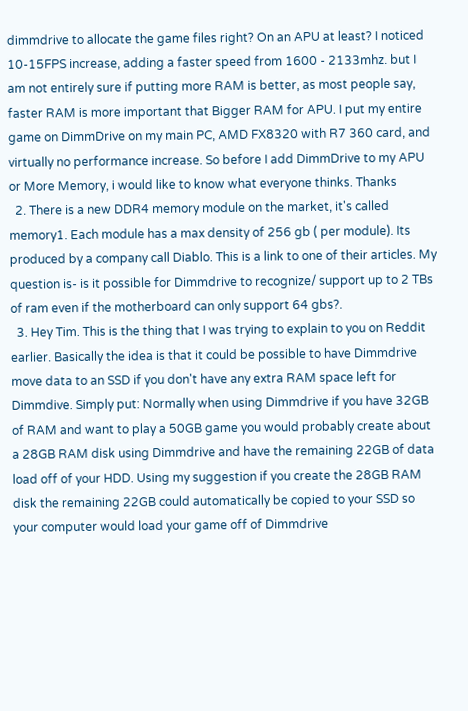dimmdrive to allocate the game files right? On an APU at least? I noticed 10-15FPS increase, adding a faster speed from 1600 - 2133mhz. but I am not entirely sure if putting more RAM is better, as most people say, faster RAM is more important that Bigger RAM for APU. I put my entire game on DimmDrive on my main PC, AMD FX8320 with R7 360 card, and virtually no performance increase. So before I add DimmDrive to my APU or More Memory, i would like to know what everyone thinks. Thanks
  2. There is a new DDR4 memory module on the market, it's called memory1. Each module has a max density of 256 gb ( per module). Its produced by a company call Diablo. This is a link to one of their articles. My question is- is it possible for Dimmdrive to recognize/ support up to 2 TBs of ram even if the motherboard can only support 64 gbs?.
  3. Hey Tim. This is the thing that I was trying to explain to you on Reddit earlier. Basically the idea is that it could be possible to have Dimmdrive move data to an SSD if you don't have any extra RAM space left for Dimmdive. Simply put: Normally when using Dimmdrive if you have 32GB of RAM and want to play a 50GB game you would probably create about a 28GB RAM disk using Dimmdrive and have the remaining 22GB of data load off of your HDD. Using my suggestion if you create the 28GB RAM disk the remaining 22GB could automatically be copied to your SSD so your computer would load your game off of Dimmdrive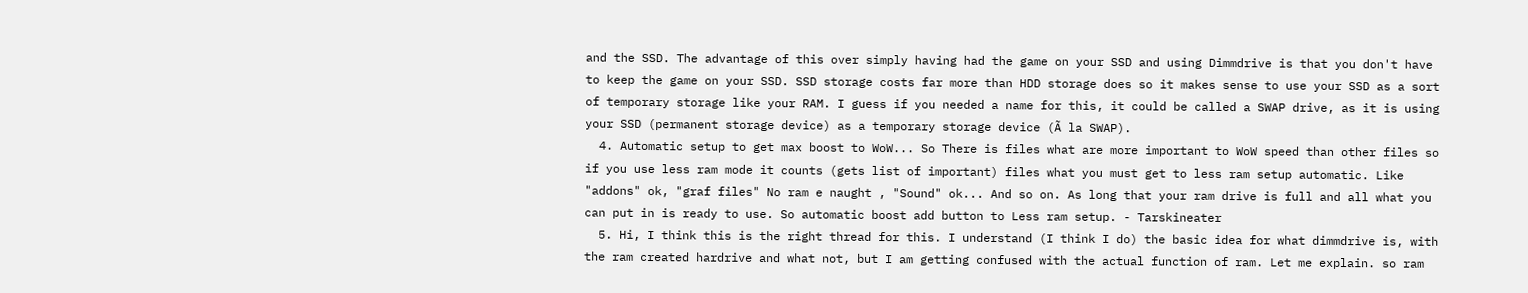and the SSD. The advantage of this over simply having had the game on your SSD and using Dimmdrive is that you don't have to keep the game on your SSD. SSD storage costs far more than HDD storage does so it makes sense to use your SSD as a sort of temporary storage like your RAM. I guess if you needed a name for this, it could be called a SWAP drive, as it is using your SSD (permanent storage device) as a temporary storage device (Ã la SWAP).
  4. Automatic setup to get max boost to WoW... So There is files what are more important to WoW speed than other files so if you use less ram mode it counts (gets list of important) files what you must get to less ram setup automatic. Like "addons" ok, "graf files" No ram e naught , "Sound" ok... And so on. As long that your ram drive is full and all what you can put in is ready to use. So automatic boost add button to Less ram setup. - Tarskineater
  5. Hi, I think this is the right thread for this. I understand (I think I do) the basic idea for what dimmdrive is, with the ram created hardrive and what not, but I am getting confused with the actual function of ram. Let me explain. so ram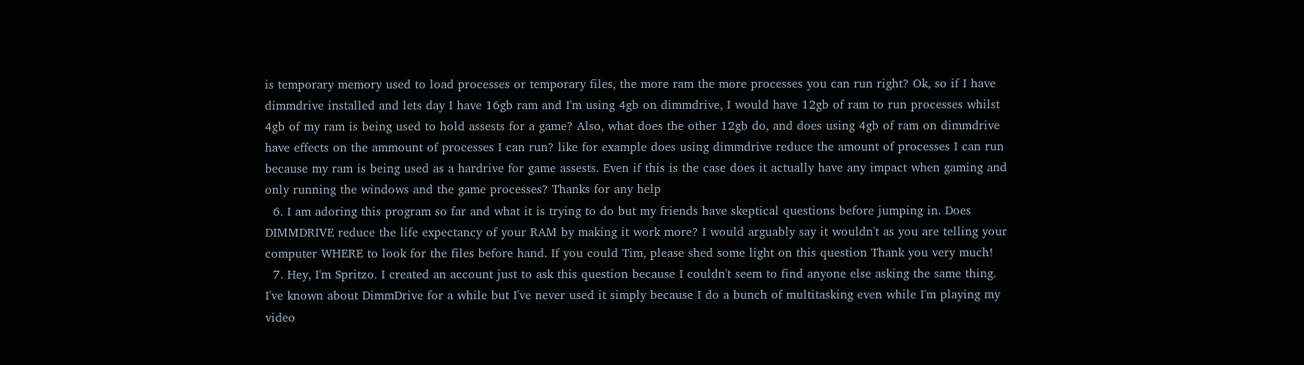is temporary memory used to load processes or temporary files, the more ram the more processes you can run right? Ok, so if I have dimmdrive installed and lets day I have 16gb ram and I'm using 4gb on dimmdrive, I would have 12gb of ram to run processes whilst 4gb of my ram is being used to hold assests for a game? Also, what does the other 12gb do, and does using 4gb of ram on dimmdrive have effects on the ammount of processes I can run? like for example does using dimmdrive reduce the amount of processes I can run because my ram is being used as a hardrive for game assests. Even if this is the case does it actually have any impact when gaming and only running the windows and the game processes? Thanks for any help
  6. I am adoring this program so far and what it is trying to do but my friends have skeptical questions before jumping in. Does DIMMDRIVE reduce the life expectancy of your RAM by making it work more? I would arguably say it wouldn't as you are telling your computer WHERE to look for the files before hand. If you could Tim, please shed some light on this question Thank you very much!
  7. Hey, I'm Spritzo. I created an account just to ask this question because I couldn't seem to find anyone else asking the same thing. I've known about DimmDrive for a while but I've never used it simply because I do a bunch of multitasking even while I'm playing my video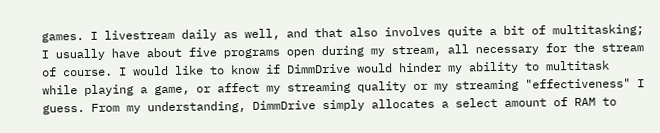games. I livestream daily as well, and that also involves quite a bit of multitasking; I usually have about five programs open during my stream, all necessary for the stream of course. I would like to know if DimmDrive would hinder my ability to multitask while playing a game, or affect my streaming quality or my streaming "effectiveness" I guess. From my understanding, DimmDrive simply allocates a select amount of RAM to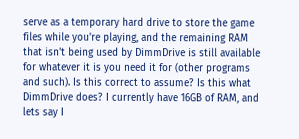serve as a temporary hard drive to store the game files while you're playing, and the remaining RAM that isn't being used by DimmDrive is still available for whatever it is you need it for (other programs and such). Is this correct to assume? Is this what DimmDrive does? I currently have 16GB of RAM, and lets say I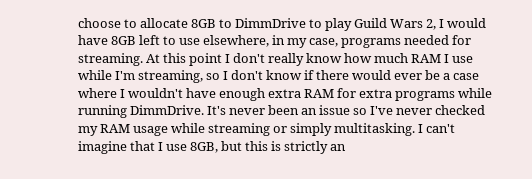choose to allocate 8GB to DimmDrive to play Guild Wars 2, I would have 8GB left to use elsewhere, in my case, programs needed for streaming. At this point I don't really know how much RAM I use while I'm streaming, so I don't know if there would ever be a case where I wouldn't have enough extra RAM for extra programs while running DimmDrive. It's never been an issue so I've never checked my RAM usage while streaming or simply multitasking. I can't imagine that I use 8GB, but this is strictly an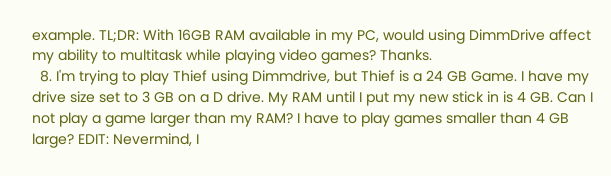example. TL;DR: With 16GB RAM available in my PC, would using DimmDrive affect my ability to multitask while playing video games? Thanks.
  8. I'm trying to play Thief using Dimmdrive, but Thief is a 24 GB Game. I have my drive size set to 3 GB on a D drive. My RAM until I put my new stick in is 4 GB. Can I not play a game larger than my RAM? I have to play games smaller than 4 GB large? EDIT: Nevermind, I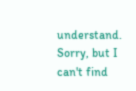understand. Sorry, but I can't find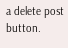a delete post button.